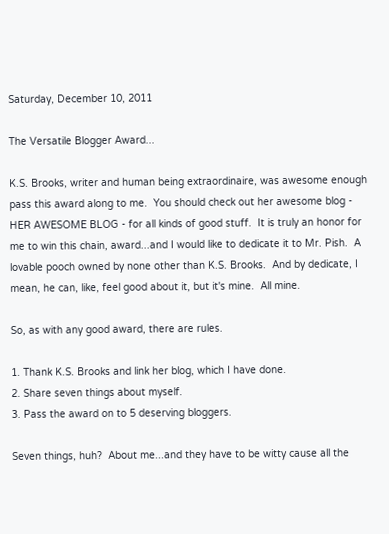Saturday, December 10, 2011

The Versatile Blogger Award...

K.S. Brooks, writer and human being extraordinaire, was awesome enough pass this award along to me.  You should check out her awesome blog - HER AWESOME BLOG - for all kinds of good stuff.  It is truly an honor for me to win this chain, award...and I would like to dedicate it to Mr. Pish.  A lovable pooch owned by none other than K.S. Brooks.  And by dedicate, I mean, he can, like, feel good about it, but it's mine.  All mine.

So, as with any good award, there are rules.

1. Thank K.S. Brooks and link her blog, which I have done.
2. Share seven things about myself.
3. Pass the award on to 5 deserving bloggers.

Seven things, huh?  About me...and they have to be witty cause all the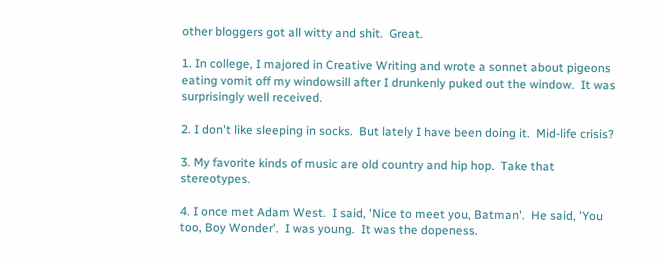other bloggers got all witty and shit.  Great.

1. In college, I majored in Creative Writing and wrote a sonnet about pigeons eating vomit off my windowsill after I drunkenly puked out the window.  It was surprisingly well received.

2. I don't like sleeping in socks.  But lately I have been doing it.  Mid-life crisis?

3. My favorite kinds of music are old country and hip hop.  Take that stereotypes.

4. I once met Adam West.  I said, 'Nice to meet you, Batman'.  He said, 'You too, Boy Wonder'.  I was young.  It was the dopeness.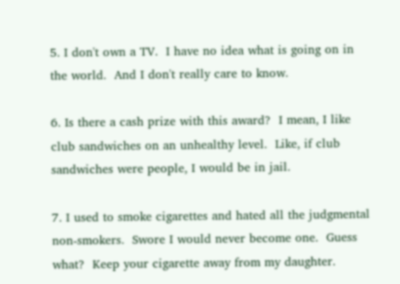5. I don't own a TV.  I have no idea what is going on in the world.  And I don't really care to know.

6. Is there a cash prize with this award?  I mean, I like club sandwiches on an unhealthy level.  Like, if club sandwiches were people, I would be in jail.

7. I used to smoke cigarettes and hated all the judgmental non-smokers.  Swore I would never become one.  Guess what?  Keep your cigarette away from my daughter.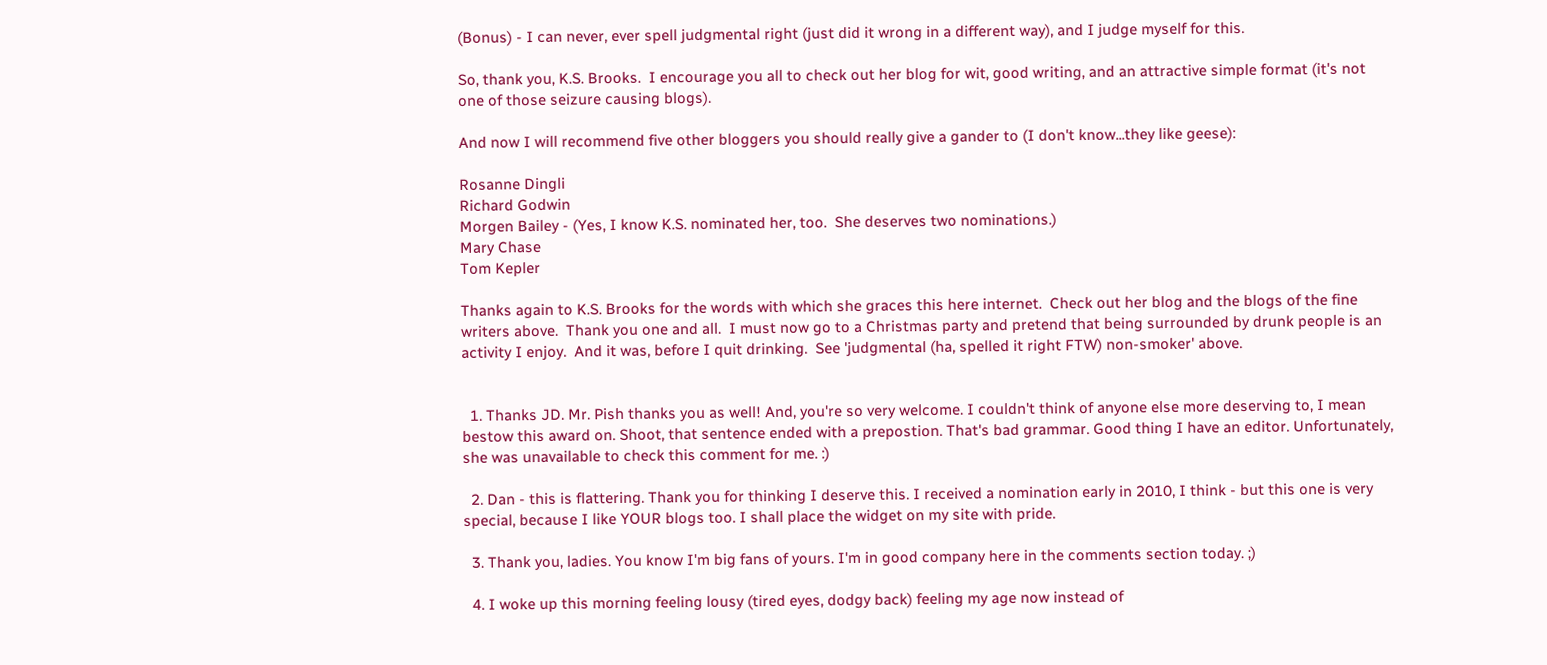(Bonus) - I can never, ever spell judgmental right (just did it wrong in a different way), and I judge myself for this.

So, thank you, K.S. Brooks.  I encourage you all to check out her blog for wit, good writing, and an attractive simple format (it's not one of those seizure causing blogs).

And now I will recommend five other bloggers you should really give a gander to (I don't know...they like geese):

Rosanne Dingli
Richard Godwin
Morgen Bailey - (Yes, I know K.S. nominated her, too.  She deserves two nominations.)
Mary Chase
Tom Kepler

Thanks again to K.S. Brooks for the words with which she graces this here internet.  Check out her blog and the blogs of the fine writers above.  Thank you one and all.  I must now go to a Christmas party and pretend that being surrounded by drunk people is an activity I enjoy.  And it was, before I quit drinking.  See 'judgmental (ha, spelled it right FTW) non-smoker' above.


  1. Thanks JD. Mr. Pish thanks you as well! And, you're so very welcome. I couldn't think of anyone else more deserving to, I mean bestow this award on. Shoot, that sentence ended with a prepostion. That's bad grammar. Good thing I have an editor. Unfortunately, she was unavailable to check this comment for me. :)

  2. Dan - this is flattering. Thank you for thinking I deserve this. I received a nomination early in 2010, I think - but this one is very special, because I like YOUR blogs too. I shall place the widget on my site with pride.

  3. Thank you, ladies. You know I'm big fans of yours. I'm in good company here in the comments section today. ;)

  4. I woke up this morning feeling lousy (tired eyes, dodgy back) feeling my age now instead of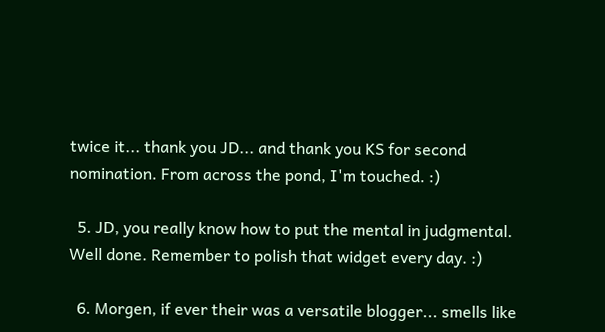twice it... thank you JD... and thank you KS for second nomination. From across the pond, I'm touched. :)

  5. JD, you really know how to put the mental in judgmental. Well done. Remember to polish that widget every day. :)

  6. Morgen, if ever their was a versatile blogger... smells like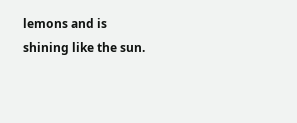lemons and is shining like the sun.